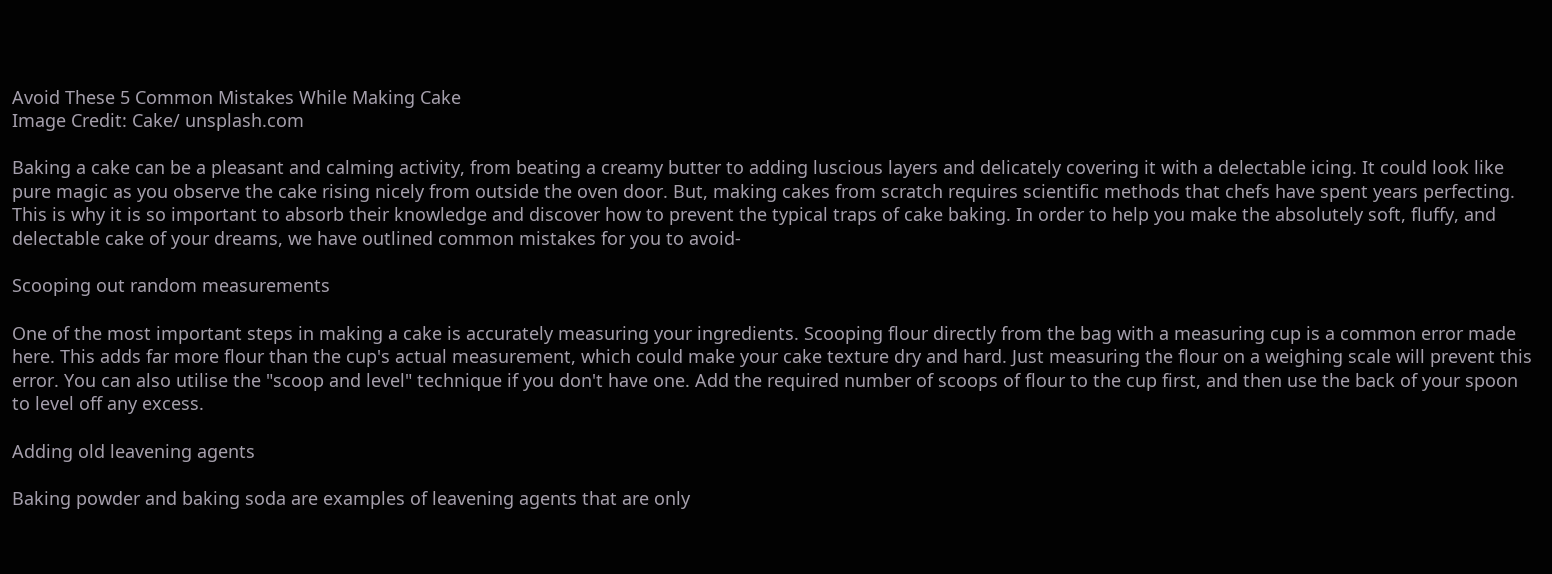Avoid These 5 Common Mistakes While Making Cake
Image Credit: Cake/ unsplash.com

Baking a cake can be a pleasant and calming activity, from beating a creamy butter to adding luscious layers and delicately covering it with a delectable icing. It could look like pure magic as you observe the cake rising nicely from outside the oven door. But, making cakes from scratch requires scientific methods that chefs have spent years perfecting. This is why it is so important to absorb their knowledge and discover how to prevent the typical traps of cake baking. In order to help you make the absolutely soft, fluffy, and delectable cake of your dreams, we have outlined common mistakes for you to avoid-

Scooping out random measurements

One of the most important steps in making a cake is accurately measuring your ingredients. Scooping flour directly from the bag with a measuring cup is a common error made here. This adds far more flour than the cup's actual measurement, which could make your cake texture dry and hard. Just measuring the flour on a weighing scale will prevent this error. You can also utilise the "scoop and level" technique if you don't have one. Add the required number of scoops of flour to the cup first, and then use the back of your spoon to level off any excess.

Adding old leavening agents

Baking powder and baking soda are examples of leavening agents that are only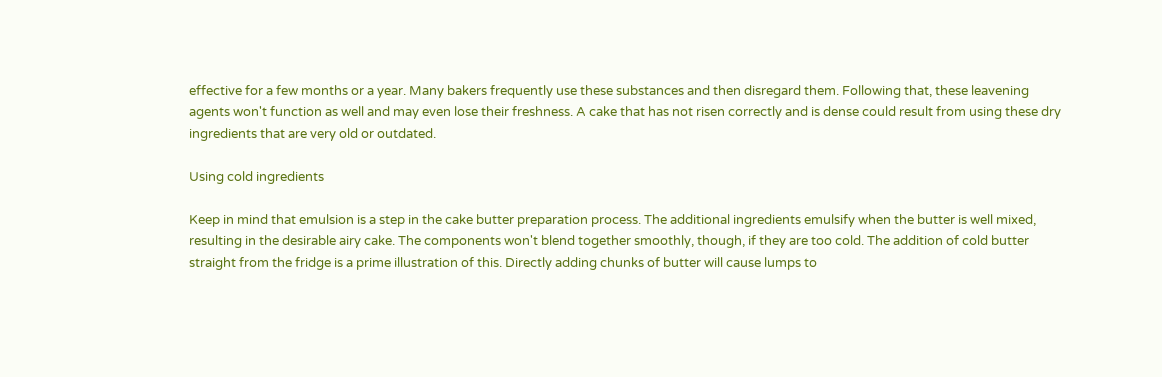effective for a few months or a year. Many bakers frequently use these substances and then disregard them. Following that, these leavening agents won't function as well and may even lose their freshness. A cake that has not risen correctly and is dense could result from using these dry ingredients that are very old or outdated.

Using cold ingredients

Keep in mind that emulsion is a step in the cake butter preparation process. The additional ingredients emulsify when the butter is well mixed, resulting in the desirable airy cake. The components won't blend together smoothly, though, if they are too cold. The addition of cold butter straight from the fridge is a prime illustration of this. Directly adding chunks of butter will cause lumps to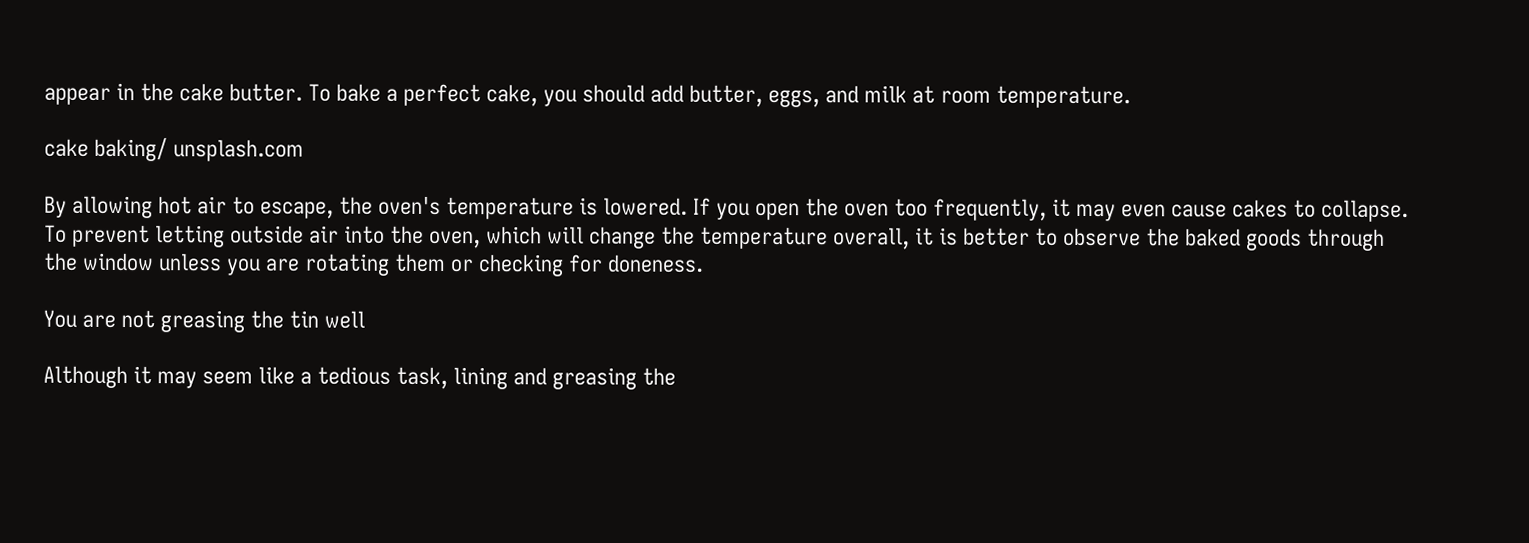appear in the cake butter. To bake a perfect cake, you should add butter, eggs, and milk at room temperature.

cake baking/ unsplash.com

By allowing hot air to escape, the oven's temperature is lowered. If you open the oven too frequently, it may even cause cakes to collapse. To prevent letting outside air into the oven, which will change the temperature overall, it is better to observe the baked goods through the window unless you are rotating them or checking for doneness.

You are not greasing the tin well

Although it may seem like a tedious task, lining and greasing the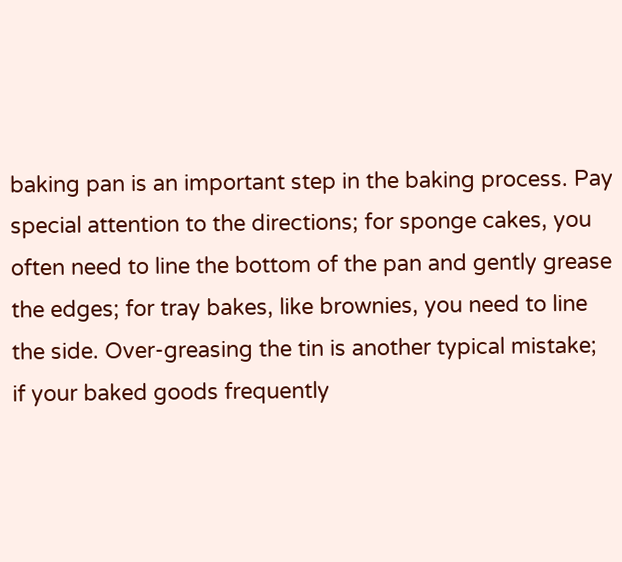baking pan is an important step in the baking process. Pay special attention to the directions; for sponge cakes, you often need to line the bottom of the pan and gently grease the edges; for tray bakes, like brownies, you need to line the side. Over-greasing the tin is another typical mistake; if your baked goods frequently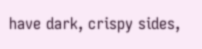have dark, crispy sides,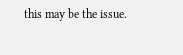this may be the issue.